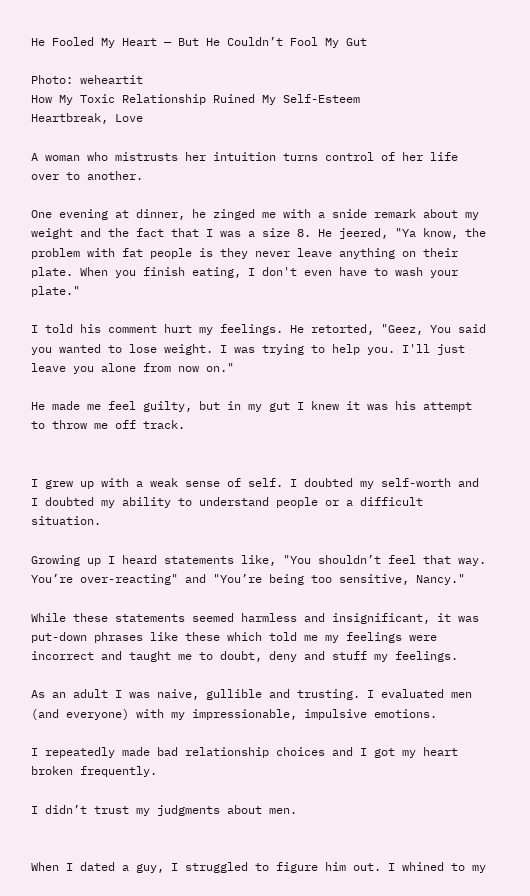He Fooled My Heart — But He Couldn’t Fool My Gut

Photo: weheartit
How My Toxic Relationship Ruined My Self-Esteem
Heartbreak, Love

A woman who mistrusts her intuition turns control of her life over to another.

One evening at dinner, he zinged me with a snide remark about my weight and the fact that I was a size 8. He jeered, "Ya know, the problem with fat people is they never leave anything on their plate. When you finish eating, I don't even have to wash your plate."

I told his comment hurt my feelings. He retorted, "Geez, You said you wanted to lose weight. I was trying to help you. I'll just leave you alone from now on."

He made me feel guilty, but in my gut I knew it was his attempt to throw me off track.


I grew up with a weak sense of self. I doubted my self-worth and I doubted my ability to understand people or a difficult situation.

Growing up I heard statements like, "You shouldn’t feel that way. You’re over-reacting" and "You’re being too sensitive, Nancy."

While these statements seemed harmless and insignificant, it was put-down phrases like these which told me my feelings were incorrect and taught me to doubt, deny and stuff my feelings.

As an adult I was naive, gullible and trusting. I evaluated men (and everyone) with my impressionable, impulsive emotions.

I repeatedly made bad relationship choices and I got my heart broken frequently.

I didn’t trust my judgments about men.


When I dated a guy, I struggled to figure him out. I whined to my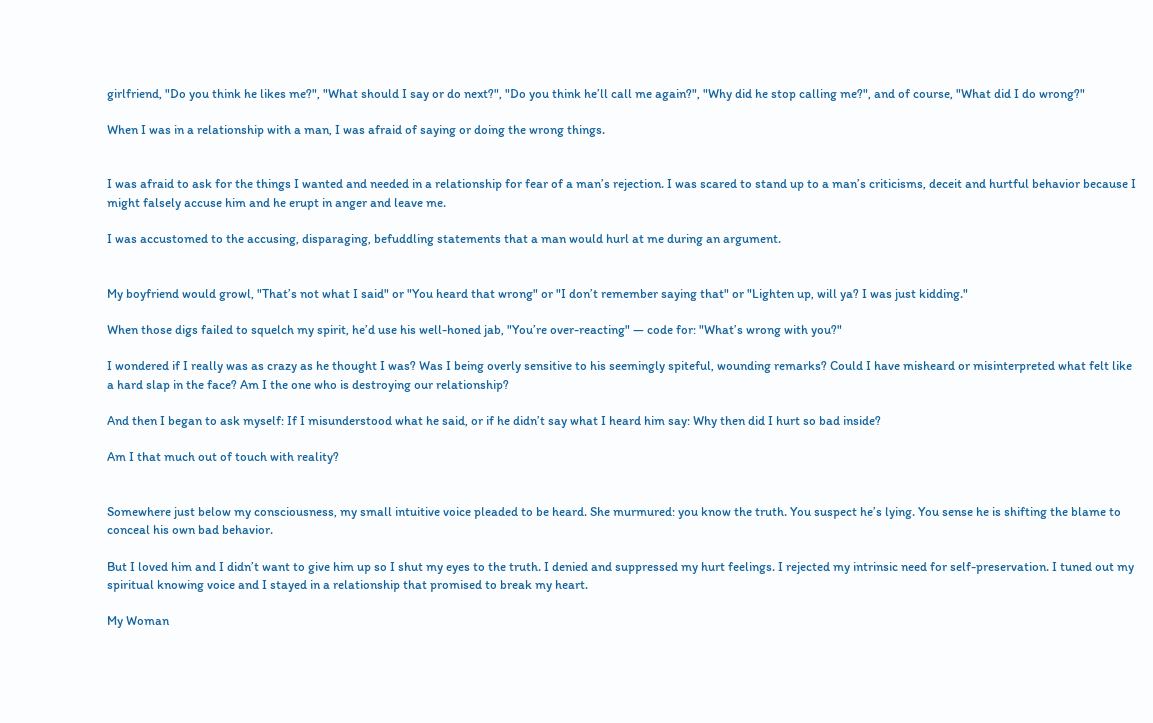girlfriend, "Do you think he likes me?", "What should I say or do next?", "Do you think he’ll call me again?", "Why did he stop calling me?", and of course, "What did I do wrong?"

When I was in a relationship with a man, I was afraid of saying or doing the wrong things.


I was afraid to ask for the things I wanted and needed in a relationship for fear of a man’s rejection. I was scared to stand up to a man’s criticisms, deceit and hurtful behavior because I might falsely accuse him and he erupt in anger and leave me.

I was accustomed to the accusing, disparaging, befuddling statements that a man would hurl at me during an argument.


My boyfriend would growl, "That’s not what I said" or "You heard that wrong" or "I don’t remember saying that" or "Lighten up, will ya? I was just kidding."

When those digs failed to squelch my spirit, he’d use his well-honed jab, "You’re over-reacting" — code for: "What’s wrong with you?"

I wondered if I really was as crazy as he thought I was? Was I being overly sensitive to his seemingly spiteful, wounding remarks? Could I have misheard or misinterpreted what felt like a hard slap in the face? Am I the one who is destroying our relationship?

And then I began to ask myself: If I misunderstood what he said, or if he didn’t say what I heard him say: Why then did I hurt so bad inside?

Am I that much out of touch with reality?


Somewhere just below my consciousness, my small intuitive voice pleaded to be heard. She murmured: you know the truth. You suspect he’s lying. You sense he is shifting the blame to conceal his own bad behavior.

But I loved him and I didn’t want to give him up so I shut my eyes to the truth. I denied and suppressed my hurt feelings. I rejected my intrinsic need for self-preservation. I tuned out my spiritual knowing voice and I stayed in a relationship that promised to break my heart.

My Woman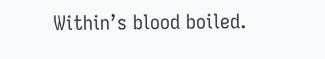Within’s blood boiled.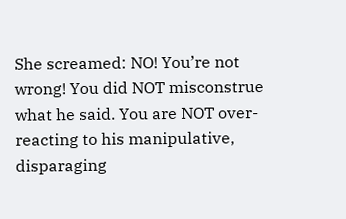She screamed: NO! You’re not wrong! You did NOT misconstrue what he said. You are NOT over-reacting to his manipulative, disparaging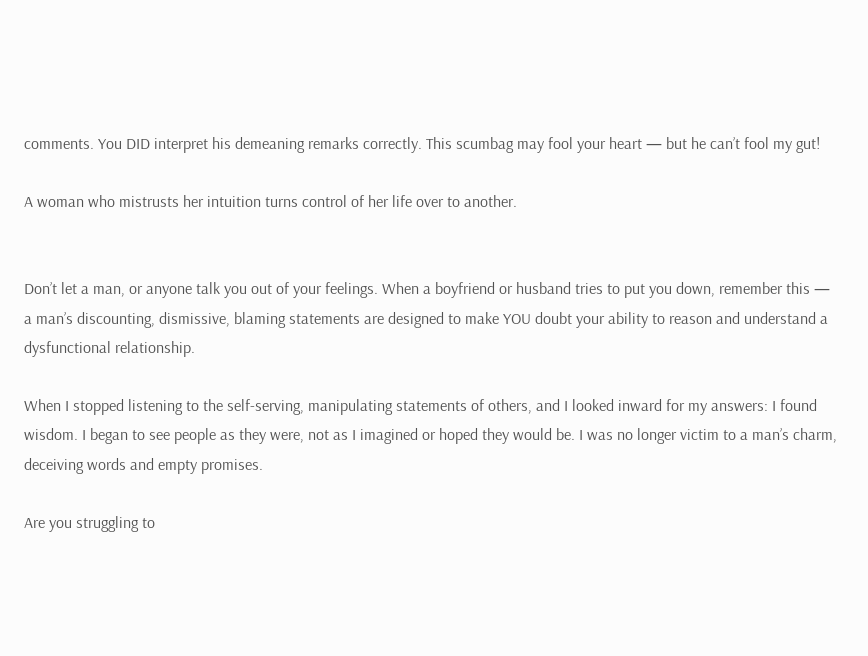comments. You DID interpret his demeaning remarks correctly. This scumbag may fool your heart — but he can’t fool my gut!

A woman who mistrusts her intuition turns control of her life over to another.


Don’t let a man, or anyone talk you out of your feelings. When a boyfriend or husband tries to put you down, remember this — a man’s discounting, dismissive, blaming statements are designed to make YOU doubt your ability to reason and understand a dysfunctional relationship.

When I stopped listening to the self-serving, manipulating statements of others, and I looked inward for my answers: I found wisdom. I began to see people as they were, not as I imagined or hoped they would be. I was no longer victim to a man’s charm, deceiving words and empty promises.

Are you struggling to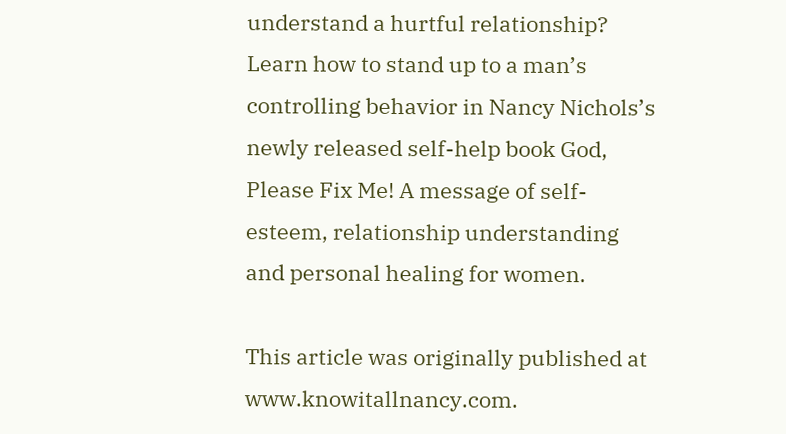understand a hurtful relationship? Learn how to stand up to a man’s controlling behavior in Nancy Nichols’s newly released self-help book God, Please Fix Me! A message of self-esteem, relationship understanding and personal healing for women.

This article was originally published at www.knowitallnancy.com.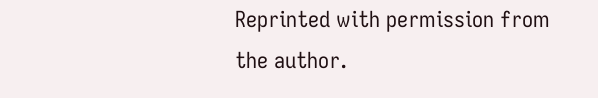Reprinted with permission from the author.